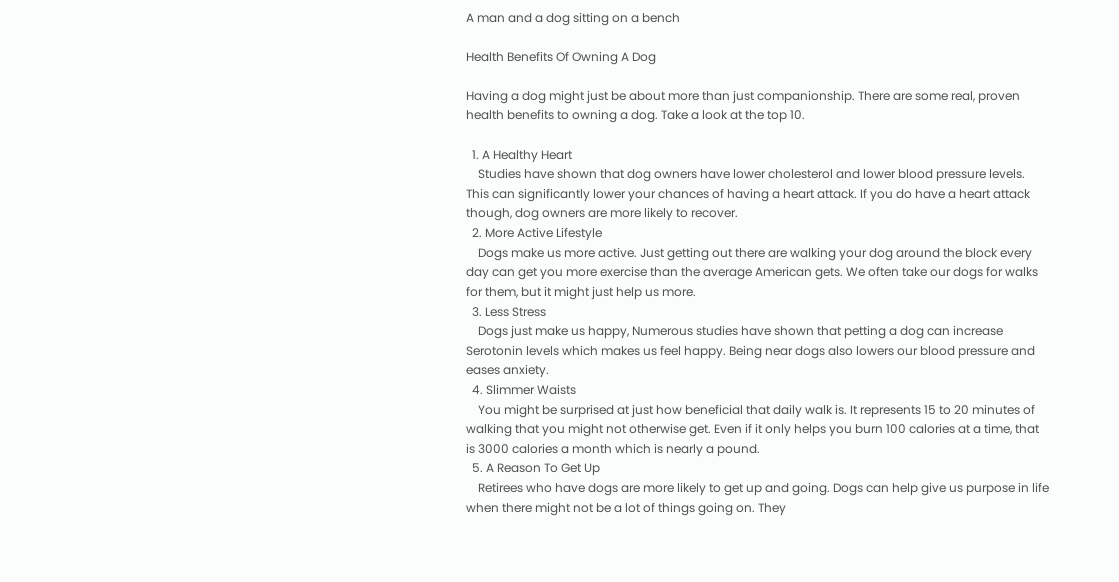A man and a dog sitting on a bench

Health Benefits Of Owning A Dog

Having a dog might just be about more than just companionship. There are some real, proven health benefits to owning a dog. Take a look at the top 10.

  1. A Healthy Heart
    Studies have shown that dog owners have lower cholesterol and lower blood pressure levels. This can significantly lower your chances of having a heart attack. If you do have a heart attack though, dog owners are more likely to recover.
  2. More Active Lifestyle
    Dogs make us more active. Just getting out there are walking your dog around the block every day can get you more exercise than the average American gets. We often take our dogs for walks for them, but it might just help us more.
  3. Less Stress
    Dogs just make us happy, Numerous studies have shown that petting a dog can increase Serotonin levels which makes us feel happy. Being near dogs also lowers our blood pressure and eases anxiety.
  4. Slimmer Waists
    You might be surprised at just how beneficial that daily walk is. It represents 15 to 20 minutes of walking that you might not otherwise get. Even if it only helps you burn 100 calories at a time, that is 3000 calories a month which is nearly a pound.
  5. A Reason To Get Up
    Retirees who have dogs are more likely to get up and going. Dogs can help give us purpose in life when there might not be a lot of things going on. They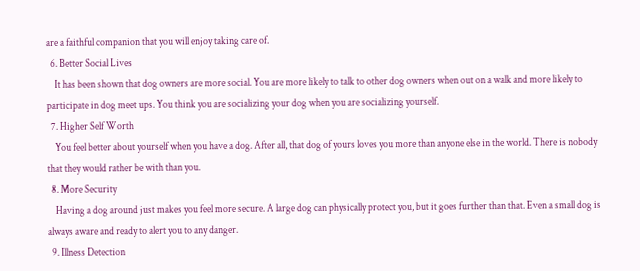are a faithful companion that you will enjoy taking care of.
  6. Better Social Lives
    It has been shown that dog owners are more social. You are more likely to talk to other dog owners when out on a walk and more likely to participate in dog meet ups. You think you are socializing your dog when you are socializing yourself.
  7. Higher Self Worth
    You feel better about yourself when you have a dog. After all, that dog of yours loves you more than anyone else in the world. There is nobody that they would rather be with than you.
  8. More Security
    Having a dog around just makes you feel more secure. A large dog can physically protect you, but it goes further than that. Even a small dog is always aware and ready to alert you to any danger.
  9. Illness Detection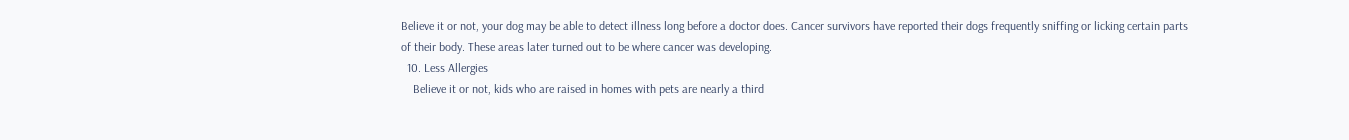Believe it or not, your dog may be able to detect illness long before a doctor does. Cancer survivors have reported their dogs frequently sniffing or licking certain parts of their body. These areas later turned out to be where cancer was developing.
  10. Less Allergies
    Believe it or not, kids who are raised in homes with pets are nearly a third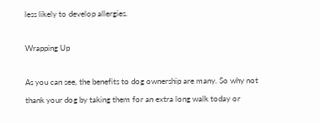less likely to develop allergies.

Wrapping Up

As you can see, the benefits to dog ownership are many. So why not thank your dog by taking them for an extra long walk today or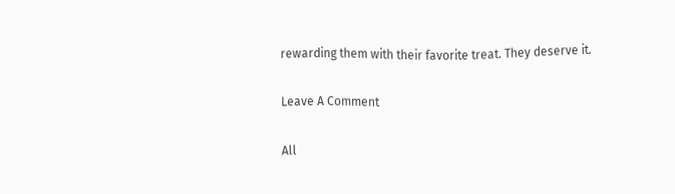rewarding them with their favorite treat. They deserve it.

Leave A Comment

All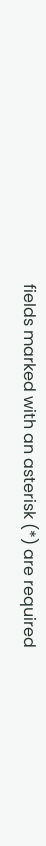fields marked with an asterisk (*) are required